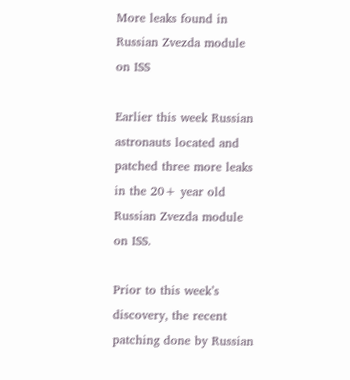More leaks found in Russian Zvezda module on ISS

Earlier this week Russian astronauts located and patched three more leaks in the 20+ year old Russian Zvezda module on ISS.

Prior to this week’s discovery, the recent patching done by Russian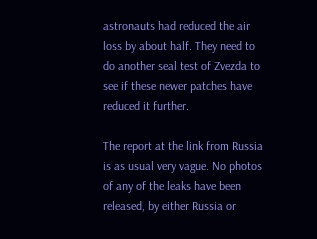astronauts had reduced the air loss by about half. They need to do another seal test of Zvezda to see if these newer patches have reduced it further.

The report at the link from Russia is as usual very vague. No photos of any of the leaks have been released, by either Russia or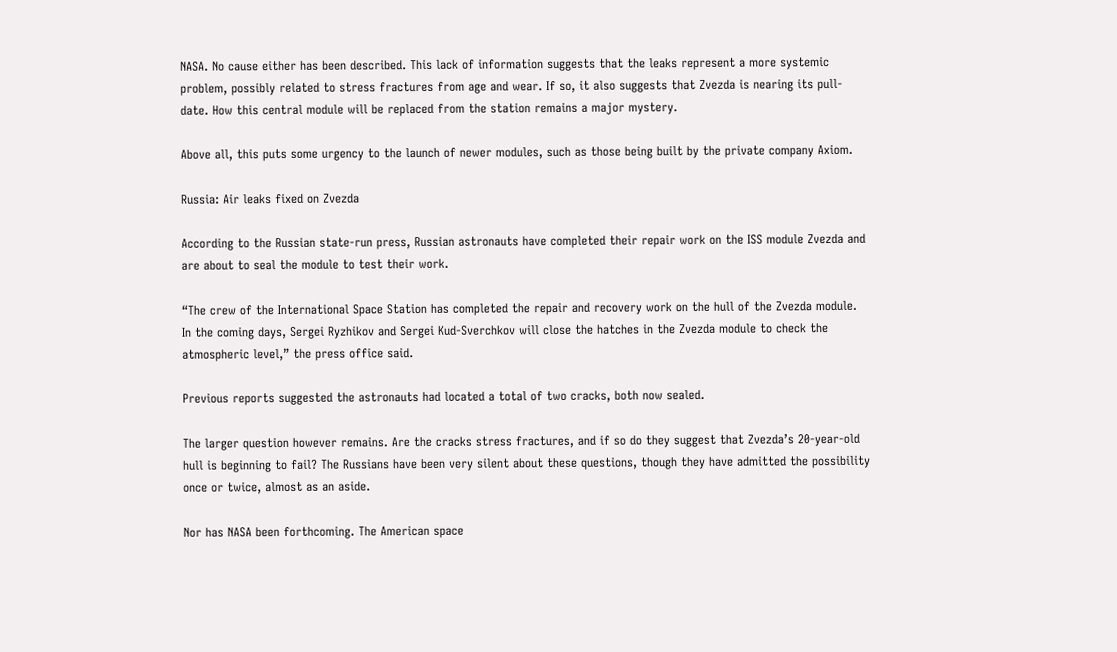NASA. No cause either has been described. This lack of information suggests that the leaks represent a more systemic problem, possibly related to stress fractures from age and wear. If so, it also suggests that Zvezda is nearing its pull-date. How this central module will be replaced from the station remains a major mystery.

Above all, this puts some urgency to the launch of newer modules, such as those being built by the private company Axiom.

Russia: Air leaks fixed on Zvezda

According to the Russian state-run press, Russian astronauts have completed their repair work on the ISS module Zvezda and are about to seal the module to test their work.

“The crew of the International Space Station has completed the repair and recovery work on the hull of the Zvezda module. In the coming days, Sergei Ryzhikov and Sergei Kud-Sverchkov will close the hatches in the Zvezda module to check the atmospheric level,” the press office said.

Previous reports suggested the astronauts had located a total of two cracks, both now sealed.

The larger question however remains. Are the cracks stress fractures, and if so do they suggest that Zvezda’s 20-year-old hull is beginning to fail? The Russians have been very silent about these questions, though they have admitted the possibility once or twice, almost as an aside.

Nor has NASA been forthcoming. The American space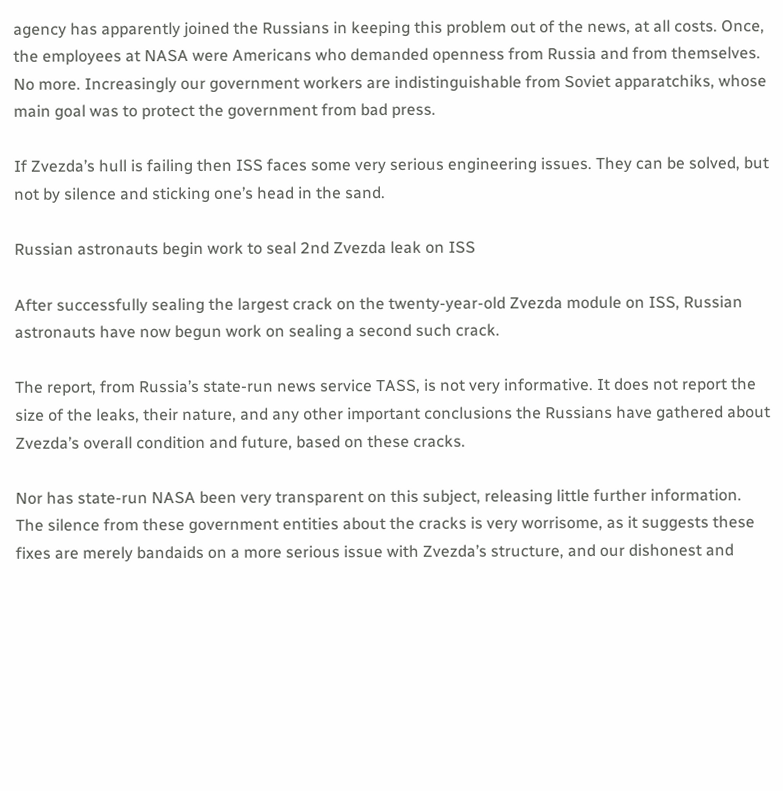agency has apparently joined the Russians in keeping this problem out of the news, at all costs. Once, the employees at NASA were Americans who demanded openness from Russia and from themselves. No more. Increasingly our government workers are indistinguishable from Soviet apparatchiks, whose main goal was to protect the government from bad press.

If Zvezda’s hull is failing then ISS faces some very serious engineering issues. They can be solved, but not by silence and sticking one’s head in the sand.

Russian astronauts begin work to seal 2nd Zvezda leak on ISS

After successfully sealing the largest crack on the twenty-year-old Zvezda module on ISS, Russian astronauts have now begun work on sealing a second such crack.

The report, from Russia’s state-run news service TASS, is not very informative. It does not report the size of the leaks, their nature, and any other important conclusions the Russians have gathered about Zvezda’s overall condition and future, based on these cracks.

Nor has state-run NASA been very transparent on this subject, releasing little further information. The silence from these government entities about the cracks is very worrisome, as it suggests these fixes are merely bandaids on a more serious issue with Zvezda’s structure, and our dishonest and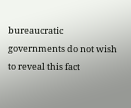bureaucratic governments do not wish to reveal this fact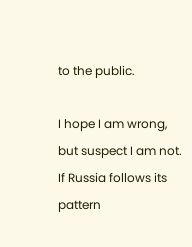to the public.

I hope I am wrong, but suspect I am not. If Russia follows its pattern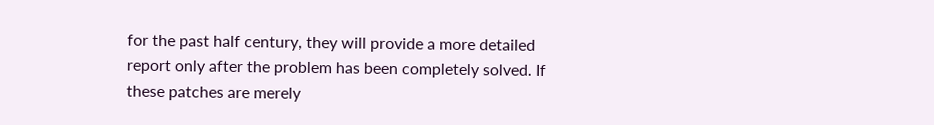for the past half century, they will provide a more detailed report only after the problem has been completely solved. If these patches are merely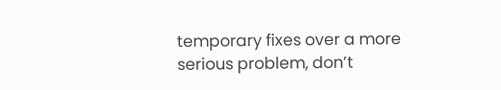temporary fixes over a more serious problem, don’t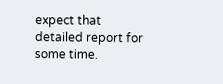expect that detailed report for some time.